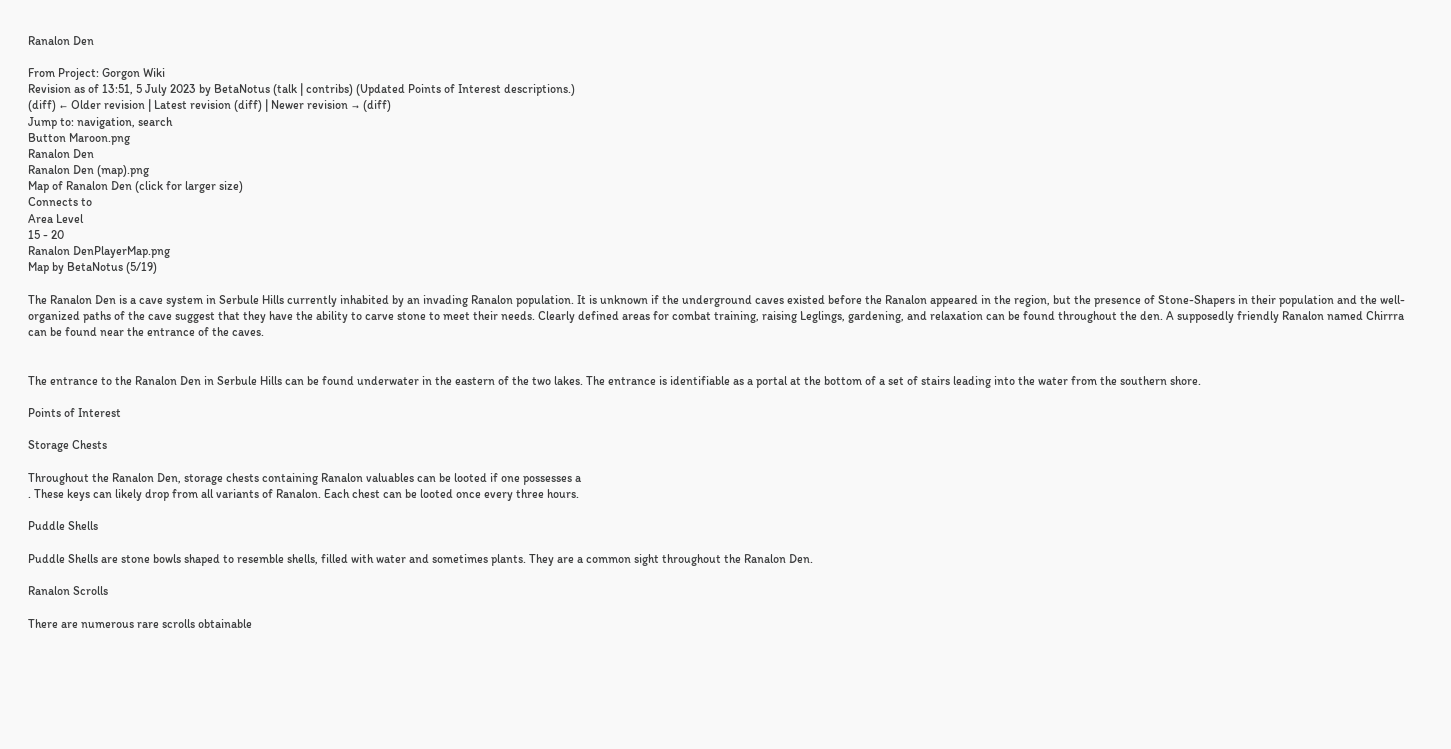Ranalon Den

From Project: Gorgon Wiki
Revision as of 13:51, 5 July 2023 by BetaNotus (talk | contribs) (Updated Points of Interest descriptions.)
(diff) ← Older revision | Latest revision (diff) | Newer revision → (diff)
Jump to: navigation, search
Button Maroon.png
Ranalon Den
Ranalon Den (map).png
Map of Ranalon Den (click for larger size)
Connects to
Area Level
15 - 20
Ranalon DenPlayerMap.png
Map by BetaNotus (5/19)

The Ranalon Den is a cave system in Serbule Hills currently inhabited by an invading Ranalon population. It is unknown if the underground caves existed before the Ranalon appeared in the region, but the presence of Stone-Shapers in their population and the well-organized paths of the cave suggest that they have the ability to carve stone to meet their needs. Clearly defined areas for combat training, raising Leglings, gardening, and relaxation can be found throughout the den. A supposedly friendly Ranalon named Chirrra can be found near the entrance of the caves.


The entrance to the Ranalon Den in Serbule Hills can be found underwater in the eastern of the two lakes. The entrance is identifiable as a portal at the bottom of a set of stairs leading into the water from the southern shore.

Points of Interest

Storage Chests

Throughout the Ranalon Den, storage chests containing Ranalon valuables can be looted if one possesses a
. These keys can likely drop from all variants of Ranalon. Each chest can be looted once every three hours.

Puddle Shells

Puddle Shells are stone bowls shaped to resemble shells, filled with water and sometimes plants. They are a common sight throughout the Ranalon Den.

Ranalon Scrolls

There are numerous rare scrolls obtainable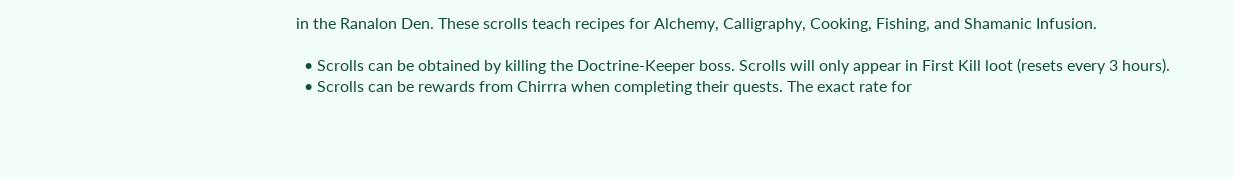in the Ranalon Den. These scrolls teach recipes for Alchemy, Calligraphy, Cooking, Fishing, and Shamanic Infusion.

  • Scrolls can be obtained by killing the Doctrine-Keeper boss. Scrolls will only appear in First Kill loot (resets every 3 hours).
  • Scrolls can be rewards from Chirrra when completing their quests. The exact rate for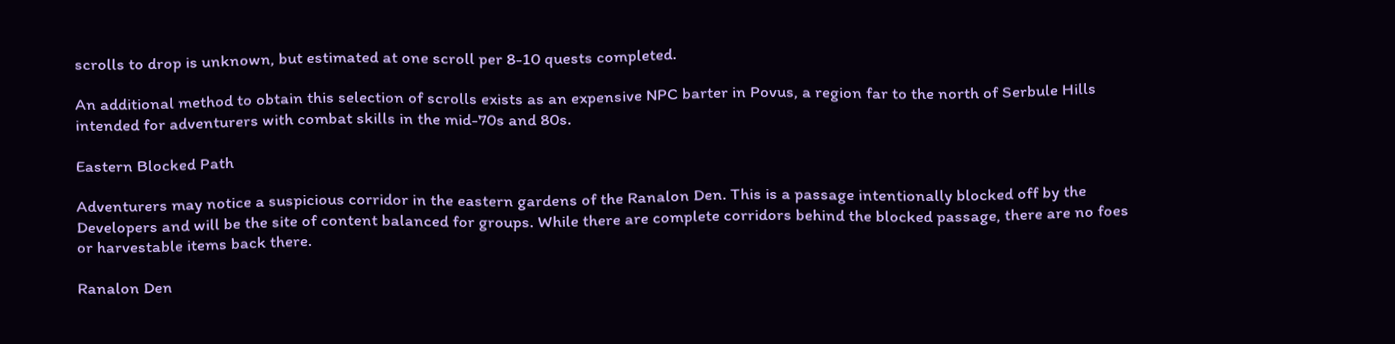scrolls to drop is unknown, but estimated at one scroll per 8-10 quests completed.

An additional method to obtain this selection of scrolls exists as an expensive NPC barter in Povus, a region far to the north of Serbule Hills intended for adventurers with combat skills in the mid-70s and 80s.

Eastern Blocked Path

Adventurers may notice a suspicious corridor in the eastern gardens of the Ranalon Den. This is a passage intentionally blocked off by the Developers and will be the site of content balanced for groups. While there are complete corridors behind the blocked passage, there are no foes or harvestable items back there.

Ranalon Den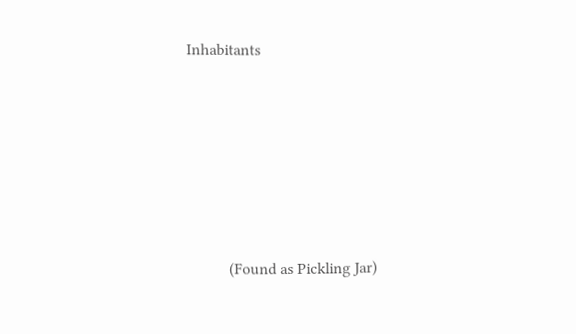Inhabitants








          (Found as Pickling Jar)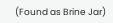(Found as Brine Jar)